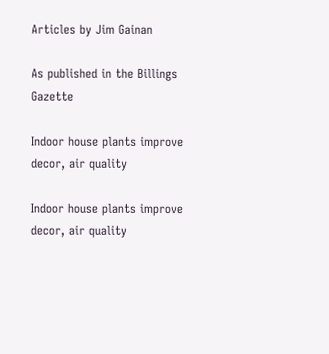Articles by Jim Gainan

As published in the Billings Gazette

Indoor house plants improve decor, air quality

Indoor house plants improve decor, air quality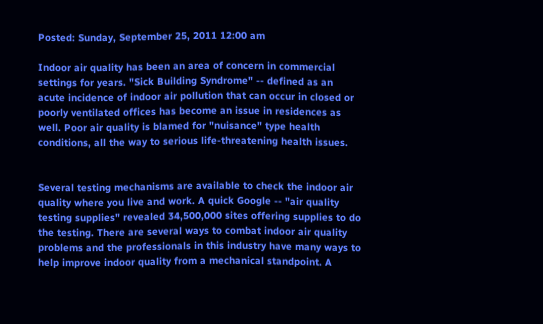Posted: Sunday, September 25, 2011 12:00 am

Indoor air quality has been an area of concern in commercial settings for years. "Sick Building Syndrome" -- defined as an acute incidence of indoor air pollution that can occur in closed or poorly ventilated offices has become an issue in residences as well. Poor air quality is blamed for "nuisance" type health conditions, all the way to serious life-threatening health issues.


Several testing mechanisms are available to check the indoor air quality where you live and work. A quick Google -- "air quality testing supplies" revealed 34,500,000 sites offering supplies to do the testing. There are several ways to combat indoor air quality problems and the professionals in this industry have many ways to help improve indoor quality from a mechanical standpoint. A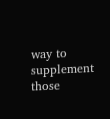way to supplement those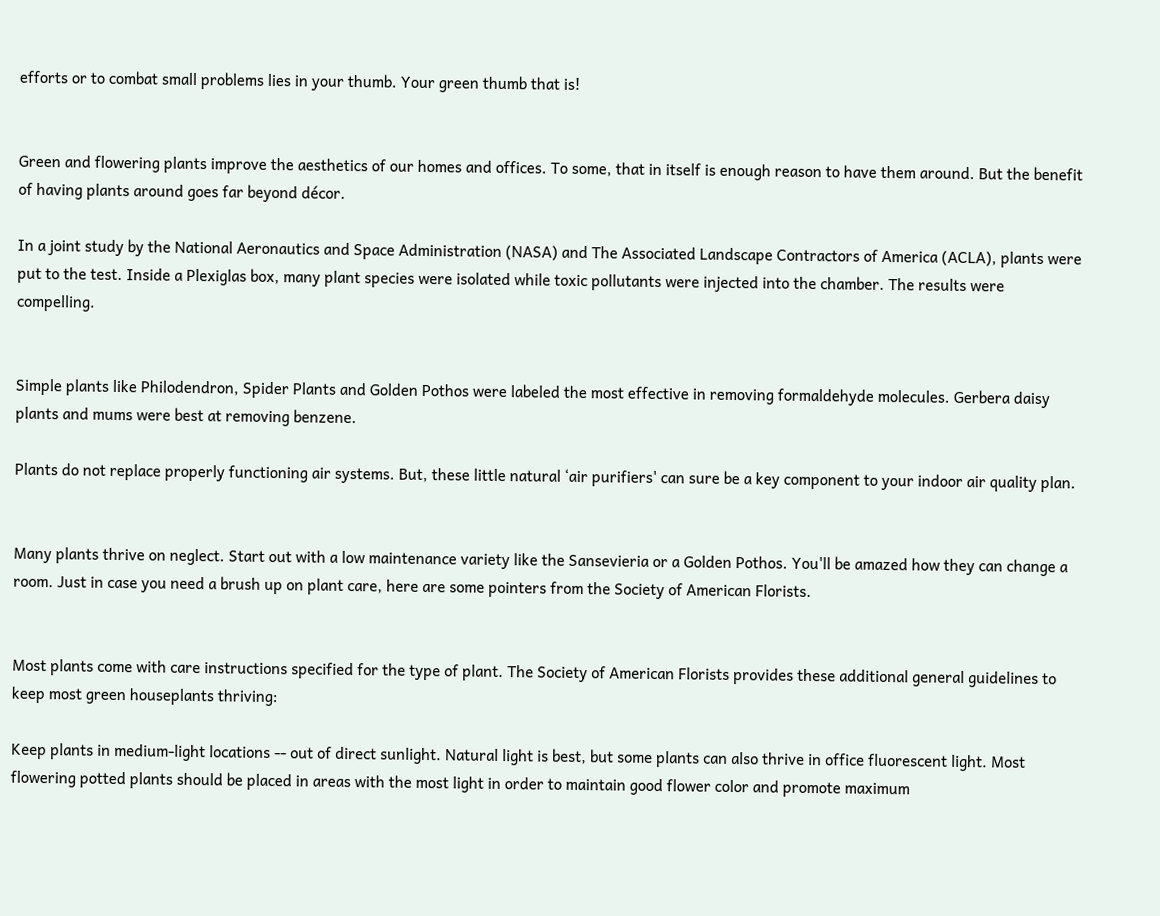efforts or to combat small problems lies in your thumb. Your green thumb that is!


Green and flowering plants improve the aesthetics of our homes and offices. To some, that in itself is enough reason to have them around. But the benefit of having plants around goes far beyond décor.

In a joint study by the National Aeronautics and Space Administration (NASA) and The Associated Landscape Contractors of America (ACLA), plants were put to the test. Inside a Plexiglas box, many plant species were isolated while toxic pollutants were injected into the chamber. The results were compelling.


Simple plants like Philodendron, Spider Plants and Golden Pothos were labeled the most effective in removing formaldehyde molecules. Gerbera daisy plants and mums were best at removing benzene.

Plants do not replace properly functioning air systems. But, these little natural ‘air purifiers' can sure be a key component to your indoor air quality plan.


Many plants thrive on neglect. Start out with a low maintenance variety like the Sansevieria or a Golden Pothos. You'll be amazed how they can change a room. Just in case you need a brush up on plant care, here are some pointers from the Society of American Florists.


Most plants come with care instructions specified for the type of plant. The Society of American Florists provides these additional general guidelines to keep most green houseplants thriving:

Keep plants in medium-light locations -- out of direct sunlight. Natural light is best, but some plants can also thrive in office fluorescent light. Most flowering potted plants should be placed in areas with the most light in order to maintain good flower color and promote maximum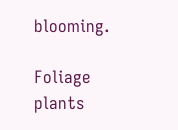blooming.

Foliage plants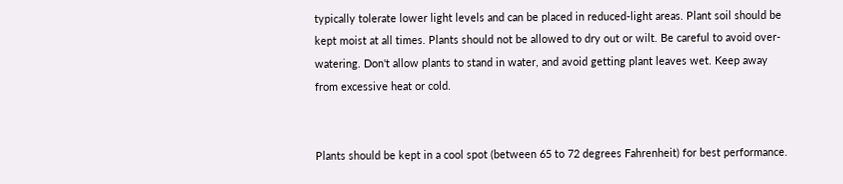typically tolerate lower light levels and can be placed in reduced-light areas. Plant soil should be kept moist at all times. Plants should not be allowed to dry out or wilt. Be careful to avoid over-watering. Don't allow plants to stand in water, and avoid getting plant leaves wet. Keep away from excessive heat or cold.


Plants should be kept in a cool spot (between 65 to 72 degrees Fahrenheit) for best performance.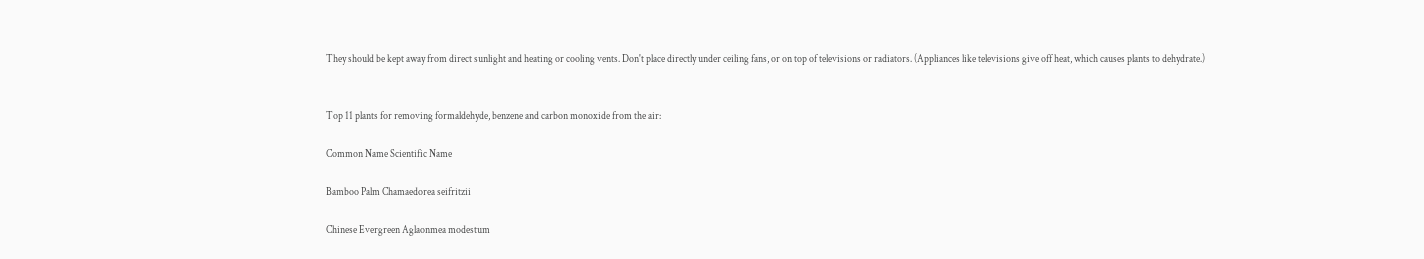They should be kept away from direct sunlight and heating or cooling vents. Don't place directly under ceiling fans, or on top of televisions or radiators. (Appliances like televisions give off heat, which causes plants to dehydrate.)


Top 11 plants for removing formaldehyde, benzene and carbon monoxide from the air:

Common Name Scientific Name

Bamboo Palm Chamaedorea seifritzii

Chinese Evergreen Aglaonmea modestum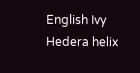English Ivy Hedera helix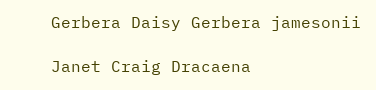Gerbera Daisy Gerbera jamesonii

Janet Craig Dracaena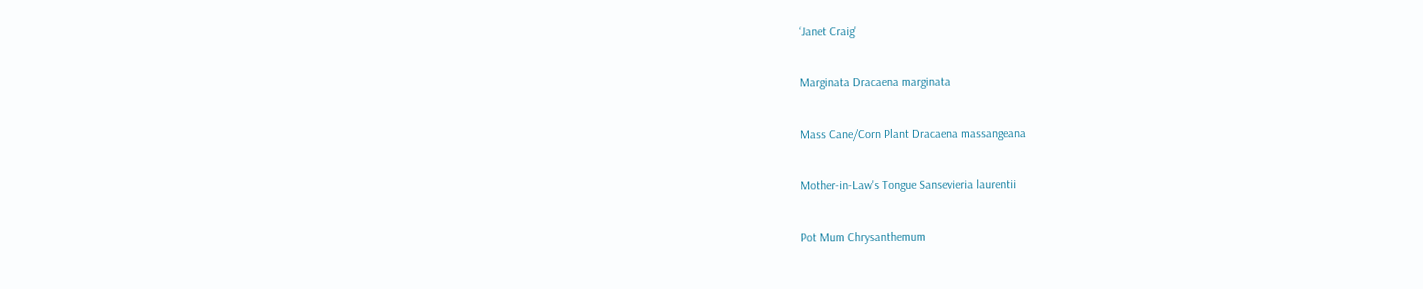‘Janet Craig'

Marginata Dracaena marginata

Mass Cane/Corn Plant Dracaena massangeana

Mother-in-Law's Tongue Sansevieria laurentii

Pot Mum Chrysanthemum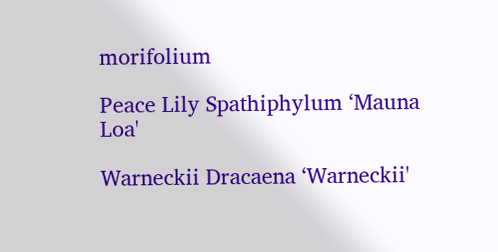morifolium

Peace Lily Spathiphylum ‘Mauna Loa'

Warneckii Dracaena ‘Warneckii'